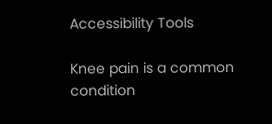Accessibility Tools

Knee pain is a common condition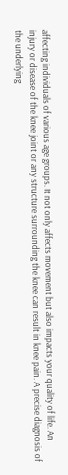affecting individuals of various age groups. It not only affects movement but also impacts your quality of life. An injury or disease of the knee joint or any structure surrounding the knee can result in knee pain. A precise diagnosis of the underlying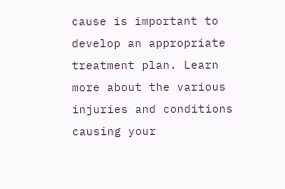cause is important to develop an appropriate treatment plan. Learn more about the various injuries and conditions causing your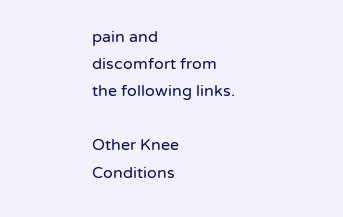pain and discomfort from the following links.

Other Knee Conditions